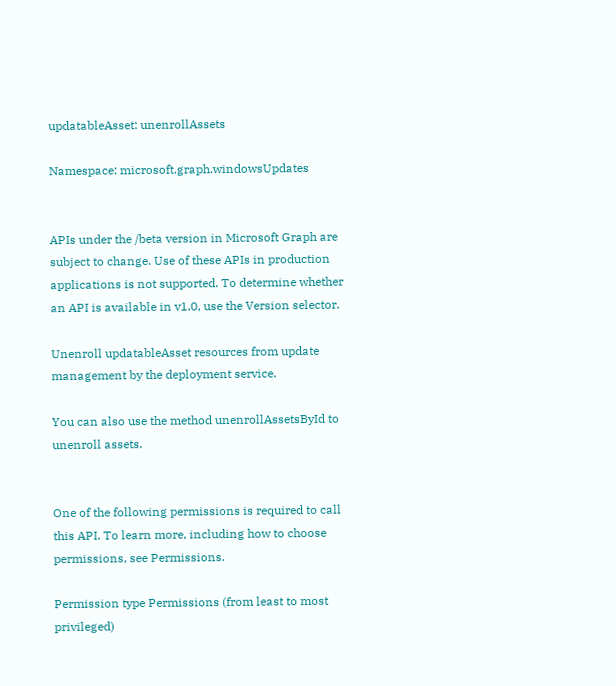updatableAsset: unenrollAssets

Namespace: microsoft.graph.windowsUpdates


APIs under the /beta version in Microsoft Graph are subject to change. Use of these APIs in production applications is not supported. To determine whether an API is available in v1.0, use the Version selector.

Unenroll updatableAsset resources from update management by the deployment service.

You can also use the method unenrollAssetsById to unenroll assets.


One of the following permissions is required to call this API. To learn more, including how to choose permissions, see Permissions.

Permission type Permissions (from least to most privileged)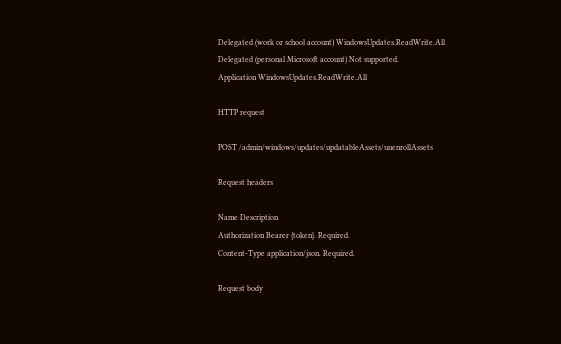Delegated (work or school account) WindowsUpdates.ReadWrite.All
Delegated (personal Microsoft account) Not supported.
Application WindowsUpdates.ReadWrite.All

HTTP request

POST /admin/windows/updates/updatableAssets/unenrollAssets

Request headers

Name Description
Authorization Bearer {token}. Required.
Content-Type application/json. Required.

Request body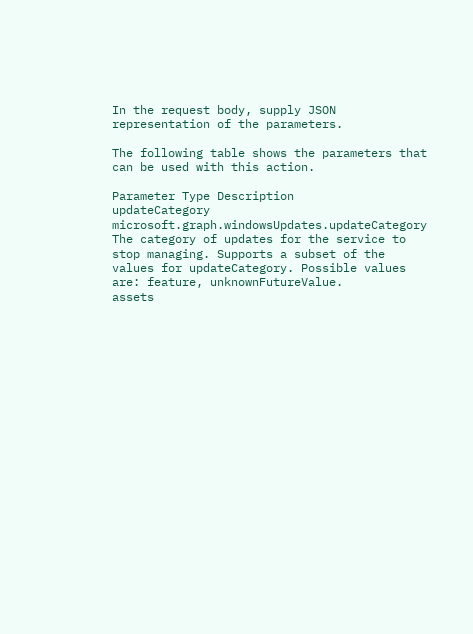In the request body, supply JSON representation of the parameters.

The following table shows the parameters that can be used with this action.

Parameter Type Description
updateCategory microsoft.graph.windowsUpdates.updateCategory The category of updates for the service to stop managing. Supports a subset of the values for updateCategory. Possible values are: feature, unknownFutureValue.
assets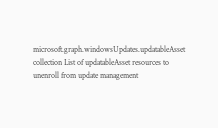microsoft.graph.windowsUpdates.updatableAsset collection List of updatableAsset resources to unenroll from update management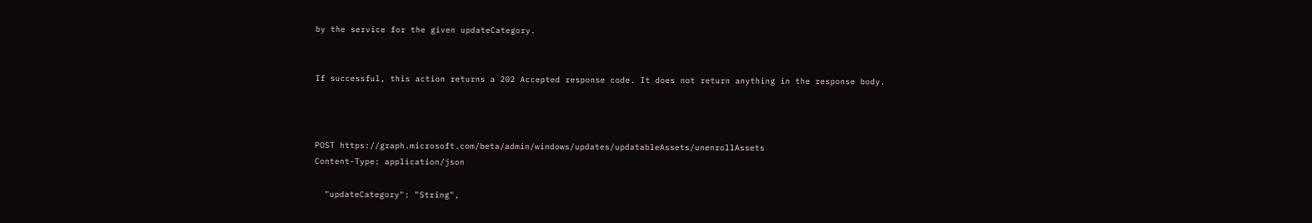by the service for the given updateCategory.


If successful, this action returns a 202 Accepted response code. It does not return anything in the response body.



POST https://graph.microsoft.com/beta/admin/windows/updates/updatableAssets/unenrollAssets
Content-Type: application/json

  "updateCategory": "String",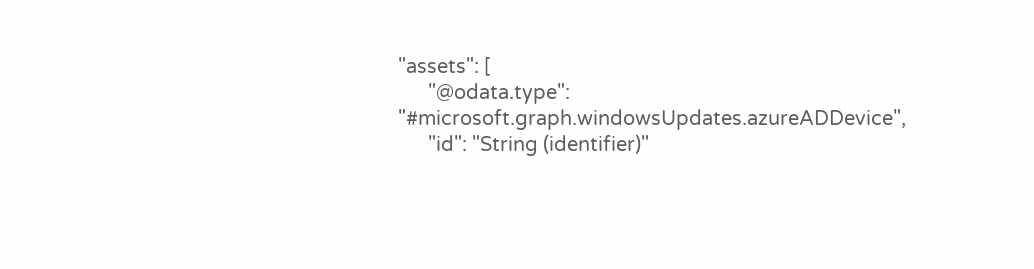"assets": [
      "@odata.type": "#microsoft.graph.windowsUpdates.azureADDevice",
      "id": "String (identifier)"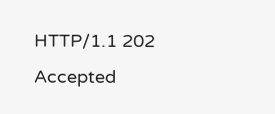HTTP/1.1 202 Accepted